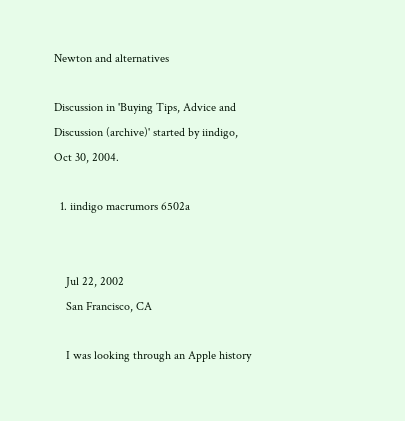Newton and alternatives

Discussion in 'Buying Tips, Advice and Discussion (archive)' started by iindigo, Oct 30, 2004.

  1. iindigo macrumors 6502a


    Jul 22, 2002
    San Francisco, CA

    I was looking through an Apple history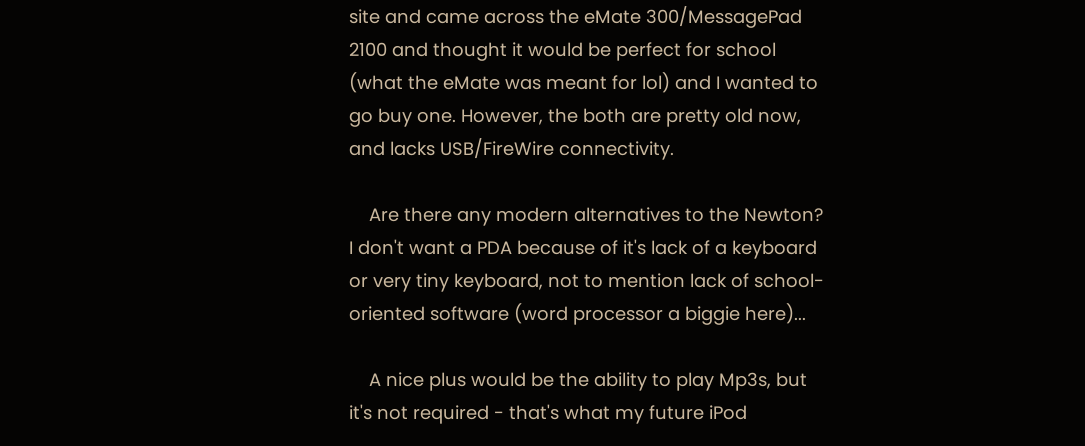site and came across the eMate 300/MessagePad 2100 and thought it would be perfect for school (what the eMate was meant for lol) and I wanted to go buy one. However, the both are pretty old now, and lacks USB/FireWire connectivity.

    Are there any modern alternatives to the Newton? I don't want a PDA because of it's lack of a keyboard or very tiny keyboard, not to mention lack of school-oriented software (word processor a biggie here)...

    A nice plus would be the ability to play Mp3s, but it's not required - that's what my future iPod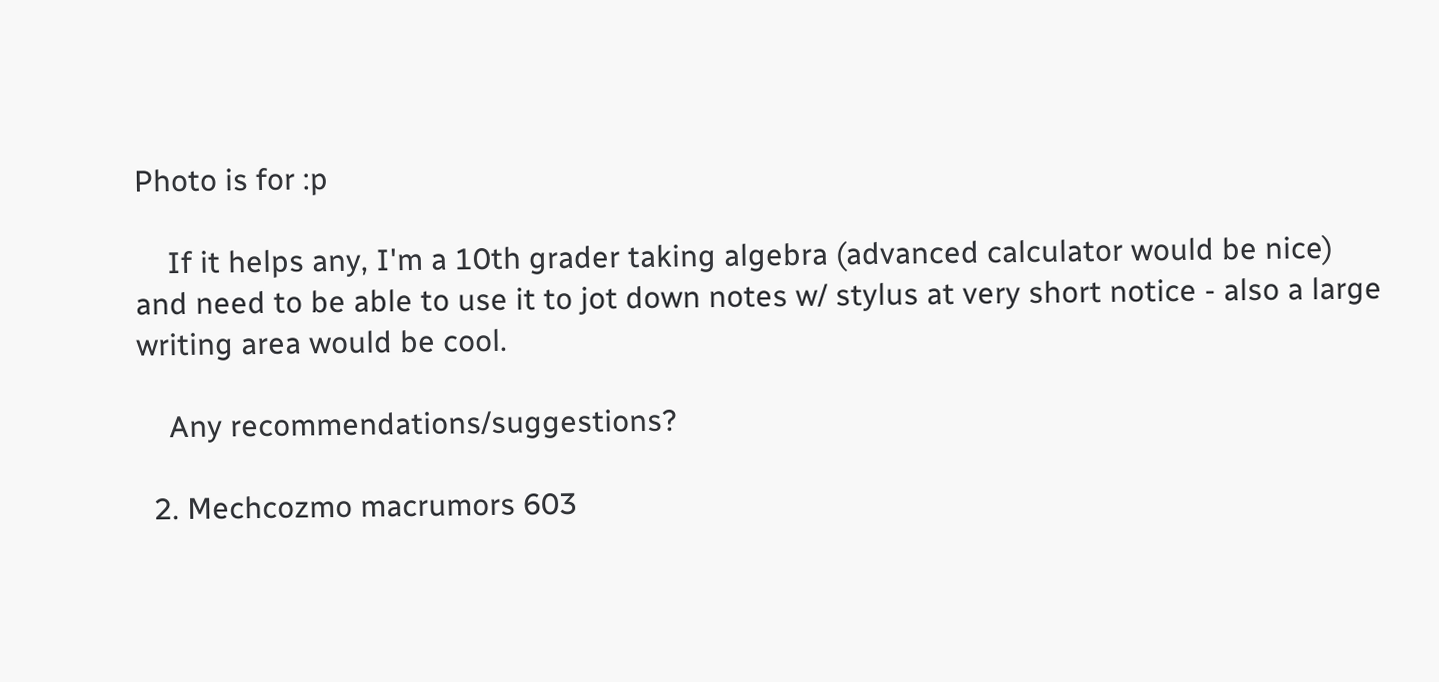Photo is for :p

    If it helps any, I'm a 10th grader taking algebra (advanced calculator would be nice) and need to be able to use it to jot down notes w/ stylus at very short notice - also a large writing area would be cool.

    Any recommendations/suggestions?

  2. Mechcozmo macrumors 603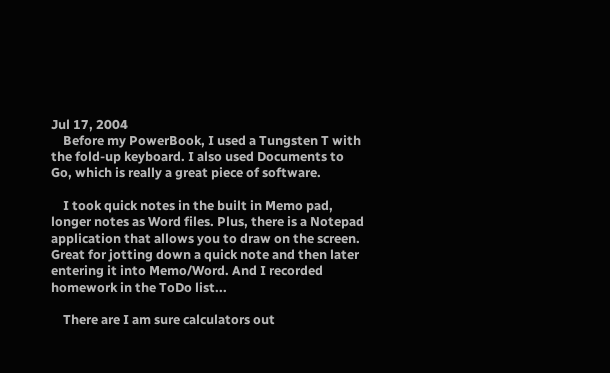Jul 17, 2004
    Before my PowerBook, I used a Tungsten T with the fold-up keyboard. I also used Documents to Go, which is really a great piece of software.

    I took quick notes in the built in Memo pad, longer notes as Word files. Plus, there is a Notepad application that allows you to draw on the screen. Great for jotting down a quick note and then later entering it into Memo/Word. And I recorded homework in the ToDo list...

    There are I am sure calculators out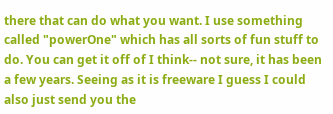there that can do what you want. I use something called "powerOne" which has all sorts of fun stuff to do. You can get it off of I think-- not sure, it has been a few years. Seeing as it is freeware I guess I could also just send you the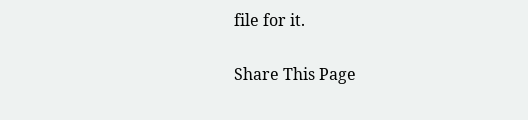file for it.

Share This Page